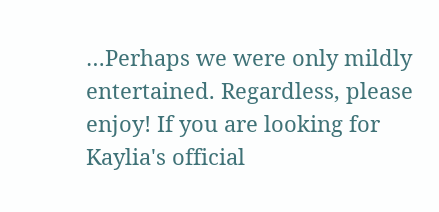…Perhaps we were only mildly entertained. Regardless, please enjoy! If you are looking for Kaylia's official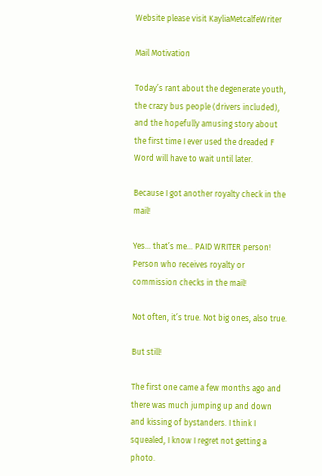Website please visit KayliaMetcalfeWriter

Mail Motivation

Today’s rant about the degenerate youth, the crazy bus people (drivers included), and the hopefully amusing story about the first time I ever used the dreaded F Word will have to wait until later.

Because I got another royalty check in the mail!

Yes… that’s me… PAID WRITER person! Person who receives royalty or commission checks in the mail!

Not often, it’s true. Not big ones, also true.

But still!

The first one came a few months ago and there was much jumping up and down and kissing of bystanders. I think I squealed, I know I regret not getting a photo.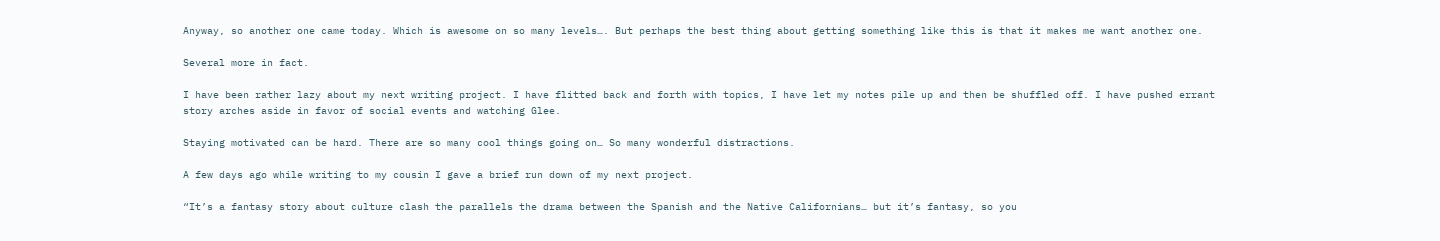Anyway, so another one came today. Which is awesome on so many levels…. But perhaps the best thing about getting something like this is that it makes me want another one.

Several more in fact.

I have been rather lazy about my next writing project. I have flitted back and forth with topics, I have let my notes pile up and then be shuffled off. I have pushed errant story arches aside in favor of social events and watching Glee.

Staying motivated can be hard. There are so many cool things going on… So many wonderful distractions.

A few days ago while writing to my cousin I gave a brief run down of my next project.

“It’s a fantasy story about culture clash the parallels the drama between the Spanish and the Native Californians… but it’s fantasy, so you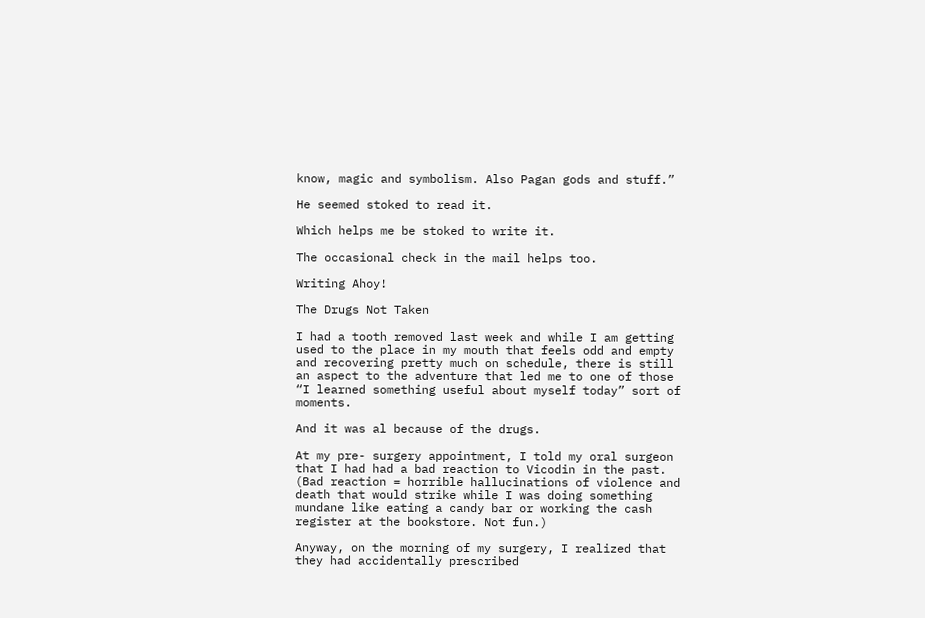know, magic and symbolism. Also Pagan gods and stuff.”

He seemed stoked to read it.

Which helps me be stoked to write it.

The occasional check in the mail helps too.

Writing Ahoy!

The Drugs Not Taken

I had a tooth removed last week and while I am getting used to the place in my mouth that feels odd and empty and recovering pretty much on schedule, there is still an aspect to the adventure that led me to one of those “I learned something useful about myself today” sort of moments.

And it was al because of the drugs.

At my pre- surgery appointment, I told my oral surgeon that I had had a bad reaction to Vicodin in the past. (Bad reaction = horrible hallucinations of violence and death that would strike while I was doing something mundane like eating a candy bar or working the cash register at the bookstore. Not fun.)

Anyway, on the morning of my surgery, I realized that they had accidentally prescribed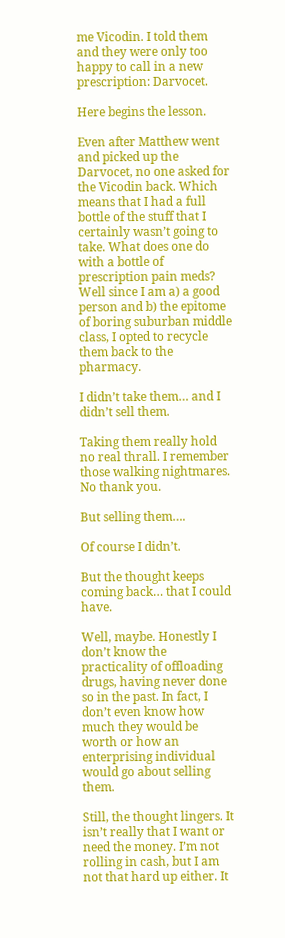me Vicodin. I told them and they were only too happy to call in a new prescription: Darvocet.

Here begins the lesson.

Even after Matthew went and picked up the Darvocet, no one asked for the Vicodin back. Which means that I had a full bottle of the stuff that I certainly wasn’t going to take. What does one do with a bottle of prescription pain meds? Well since I am a) a good person and b) the epitome of boring suburban middle class, I opted to recycle them back to the pharmacy.

I didn’t take them… and I didn’t sell them.

Taking them really hold no real thrall. I remember those walking nightmares. No thank you.

But selling them….

Of course I didn’t.

But the thought keeps coming back… that I could have.

Well, maybe. Honestly I don’t know the practicality of offloading drugs, having never done so in the past. In fact, I don’t even know how much they would be worth or how an enterprising individual would go about selling them.

Still, the thought lingers. It isn’t really that I want or need the money. I’m not rolling in cash, but I am not that hard up either. It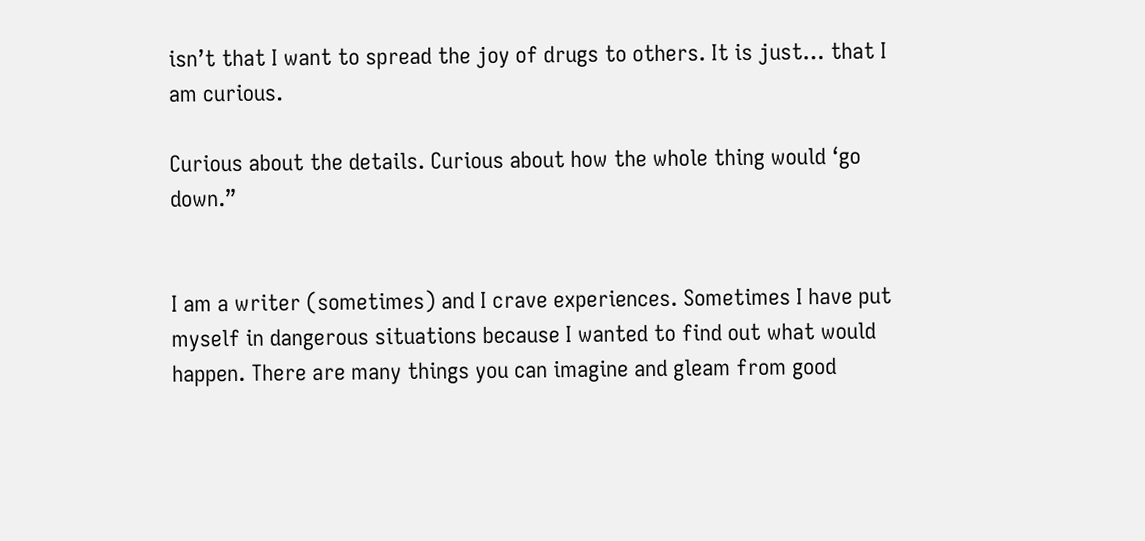isn’t that I want to spread the joy of drugs to others. It is just… that I am curious.

Curious about the details. Curious about how the whole thing would ‘go down.”


I am a writer (sometimes) and I crave experiences. Sometimes I have put myself in dangerous situations because I wanted to find out what would happen. There are many things you can imagine and gleam from good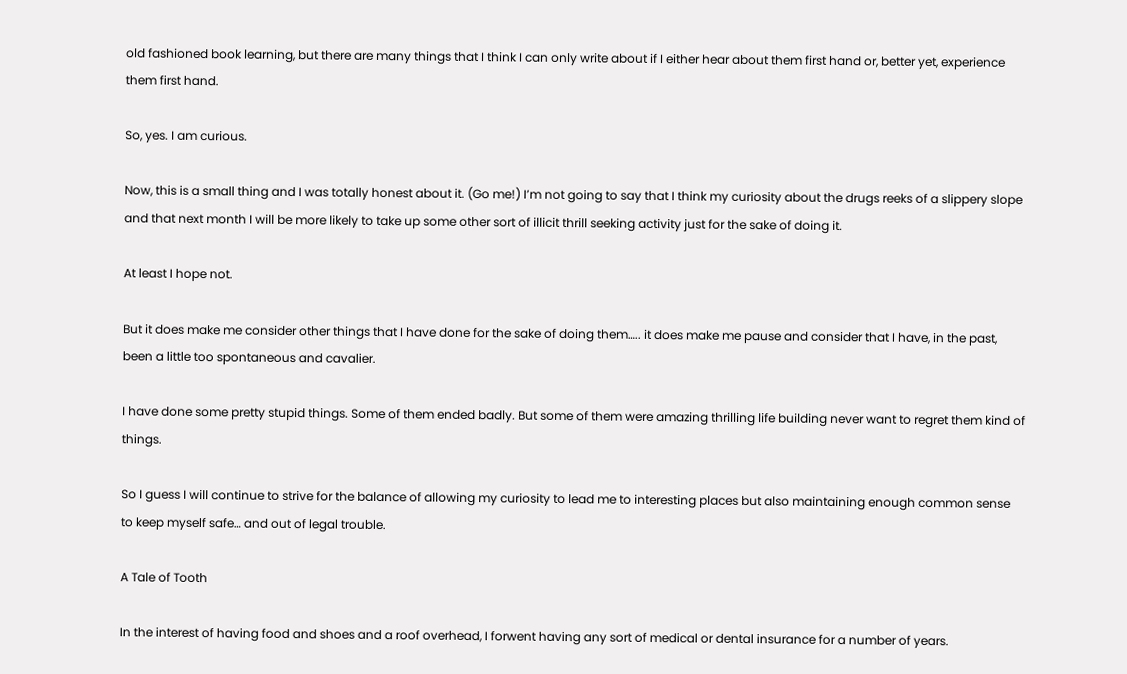old fashioned book learning, but there are many things that I think I can only write about if I either hear about them first hand or, better yet, experience them first hand.

So, yes. I am curious.

Now, this is a small thing and I was totally honest about it. (Go me!) I’m not going to say that I think my curiosity about the drugs reeks of a slippery slope and that next month I will be more likely to take up some other sort of illicit thrill seeking activity just for the sake of doing it.

At least I hope not.

But it does make me consider other things that I have done for the sake of doing them….. it does make me pause and consider that I have, in the past, been a little too spontaneous and cavalier.

I have done some pretty stupid things. Some of them ended badly. But some of them were amazing thrilling life building never want to regret them kind of things.

So I guess I will continue to strive for the balance of allowing my curiosity to lead me to interesting places but also maintaining enough common sense to keep myself safe… and out of legal trouble.

A Tale of Tooth

In the interest of having food and shoes and a roof overhead, I forwent having any sort of medical or dental insurance for a number of years.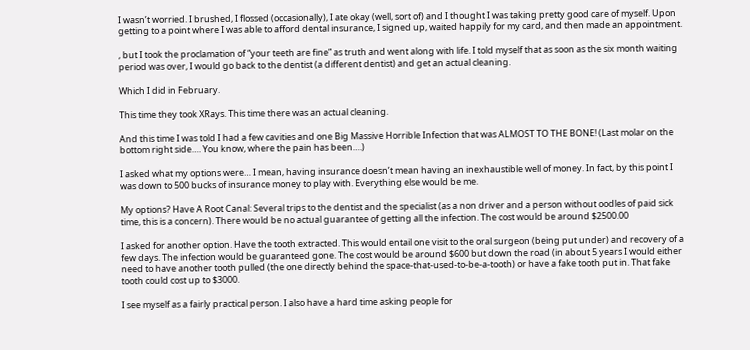I wasn’t worried. I brushed, I flossed (occasionally), I ate okay (well, sort of) and I thought I was taking pretty good care of myself. Upon getting to a point where I was able to afford dental insurance, I signed up, waited happily for my card, and then made an appointment.

, but I took the proclamation of “your teeth are fine” as truth and went along with life. I told myself that as soon as the six month waiting period was over, I would go back to the dentist (a different dentist) and get an actual cleaning.

Which I did in February.

This time they took XRays. This time there was an actual cleaning.

And this time I was told I had a few cavities and one Big Massive Horrible Infection that was ALMOST TO THE BONE! (Last molar on the bottom right side…. You know, where the pain has been….)

I asked what my options were… I mean, having insurance doesn’t mean having an inexhaustible well of money. In fact, by this point I was down to 500 bucks of insurance money to play with. Everything else would be me.

My options? Have A Root Canal: Several trips to the dentist and the specialist (as a non driver and a person without oodles of paid sick time, this is a concern). There would be no actual guarantee of getting all the infection. The cost would be around $2500.00

I asked for another option. Have the tooth extracted. This would entail one visit to the oral surgeon (being put under) and recovery of a few days. The infection would be guaranteed gone. The cost would be around $600 but down the road (in about 5 years I would either need to have another tooth pulled (the one directly behind the space-that-used-to-be-a-tooth) or have a fake tooth put in. That fake tooth could cost up to $3000.

I see myself as a fairly practical person. I also have a hard time asking people for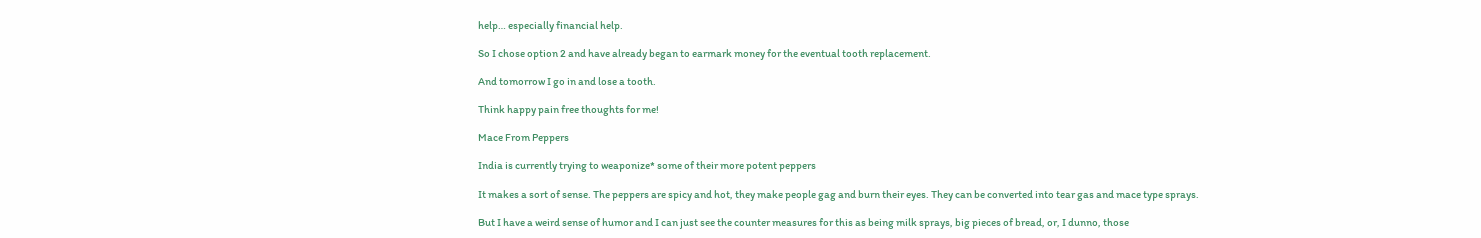help… especially financial help.

So I chose option 2 and have already began to earmark money for the eventual tooth replacement.

And tomorrow I go in and lose a tooth.

Think happy pain free thoughts for me!

Mace From Peppers

India is currently trying to weaponize* some of their more potent peppers

It makes a sort of sense. The peppers are spicy and hot, they make people gag and burn their eyes. They can be converted into tear gas and mace type sprays.

But I have a weird sense of humor and I can just see the counter measures for this as being milk sprays, big pieces of bread, or, I dunno, those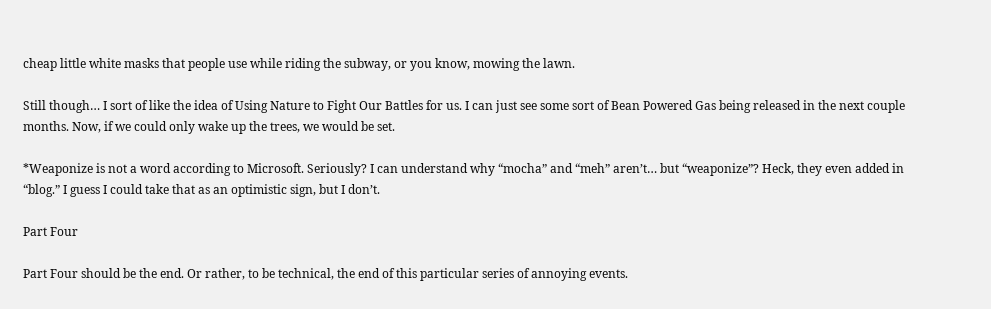cheap little white masks that people use while riding the subway, or you know, mowing the lawn.

Still though… I sort of like the idea of Using Nature to Fight Our Battles for us. I can just see some sort of Bean Powered Gas being released in the next couple months. Now, if we could only wake up the trees, we would be set.

*Weaponize is not a word according to Microsoft. Seriously? I can understand why “mocha” and “meh” aren’t… but “weaponize”? Heck, they even added in “blog.” I guess I could take that as an optimistic sign, but I don’t.

Part Four

Part Four should be the end. Or rather, to be technical, the end of this particular series of annoying events.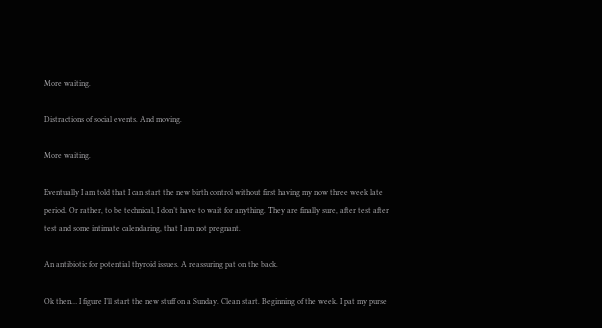More waiting.

Distractions of social events. And moving.

More waiting.

Eventually I am told that I can start the new birth control without first having my now three week late period. Or rather, to be technical, I don’t have to wait for anything. They are finally sure, after test after test and some intimate calendaring, that I am not pregnant.

An antibiotic for potential thyroid issues. A reassuring pat on the back.

Ok then… I figure I’ll start the new stuff on a Sunday. Clean start. Beginning of the week. I pat my purse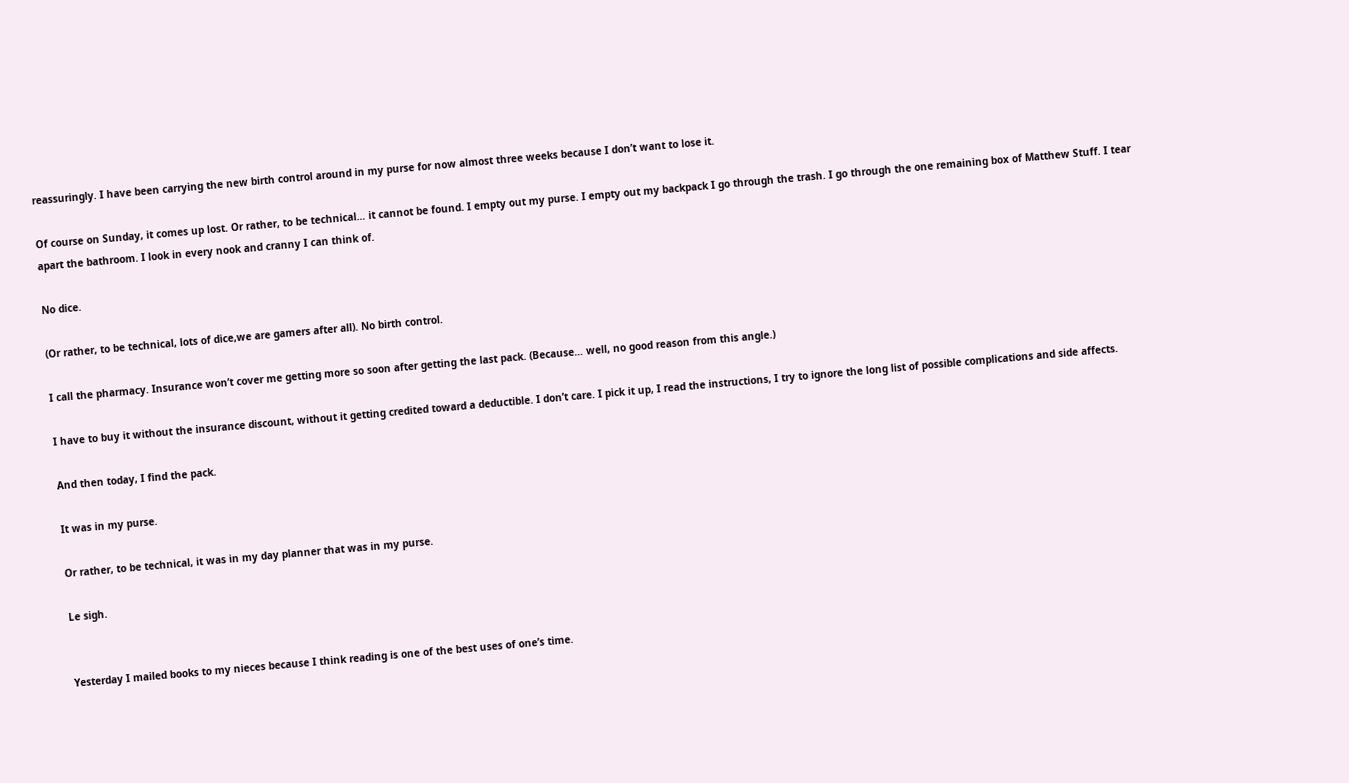reassuringly. I have been carrying the new birth control around in my purse for now almost three weeks because I don’t want to lose it.

Of course on Sunday, it comes up lost. Or rather, to be technical… it cannot be found. I empty out my purse. I empty out my backpack I go through the trash. I go through the one remaining box of Matthew Stuff. I tear apart the bathroom. I look in every nook and cranny I can think of.

No dice.

(Or rather, to be technical, lots of dice,we are gamers after all). No birth control.

I call the pharmacy. Insurance won’t cover me getting more so soon after getting the last pack. (Because… well, no good reason from this angle.)

I have to buy it without the insurance discount, without it getting credited toward a deductible. I don’t care. I pick it up, I read the instructions, I try to ignore the long list of possible complications and side affects.

And then today, I find the pack.

It was in my purse.

Or rather, to be technical, it was in my day planner that was in my purse.

Le sigh.


Yesterday I mailed books to my nieces because I think reading is one of the best uses of one’s time.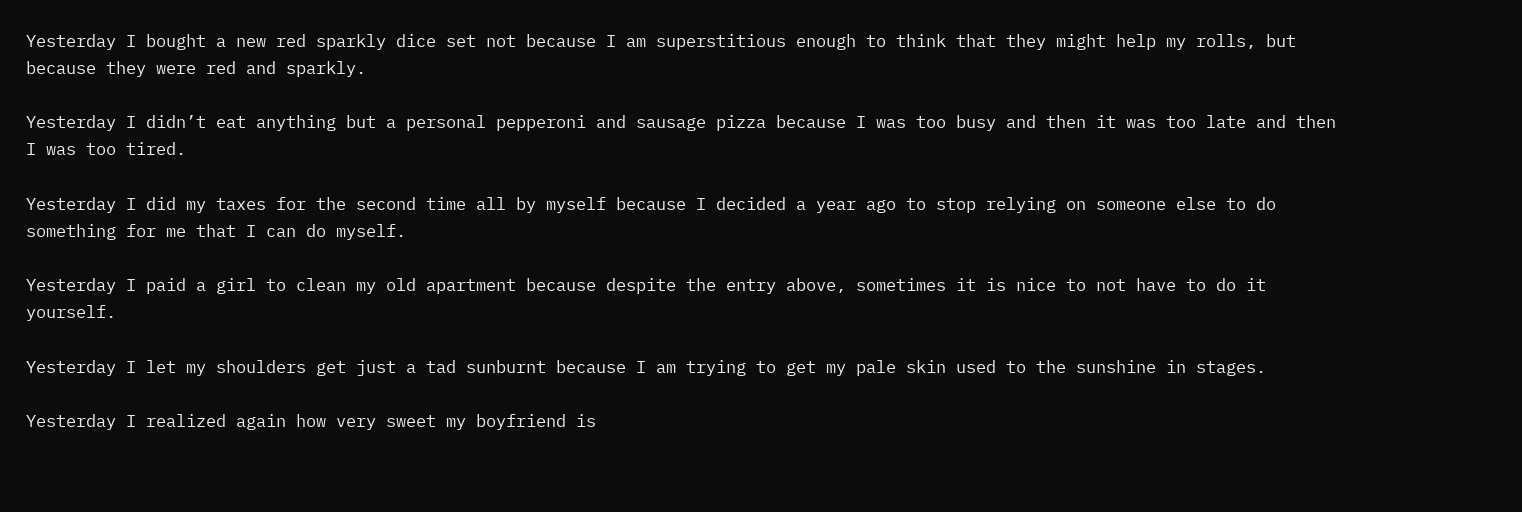Yesterday I bought a new red sparkly dice set not because I am superstitious enough to think that they might help my rolls, but because they were red and sparkly.

Yesterday I didn’t eat anything but a personal pepperoni and sausage pizza because I was too busy and then it was too late and then I was too tired.

Yesterday I did my taxes for the second time all by myself because I decided a year ago to stop relying on someone else to do something for me that I can do myself.

Yesterday I paid a girl to clean my old apartment because despite the entry above, sometimes it is nice to not have to do it yourself.

Yesterday I let my shoulders get just a tad sunburnt because I am trying to get my pale skin used to the sunshine in stages.

Yesterday I realized again how very sweet my boyfriend is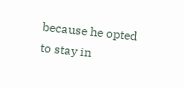because he opted to stay in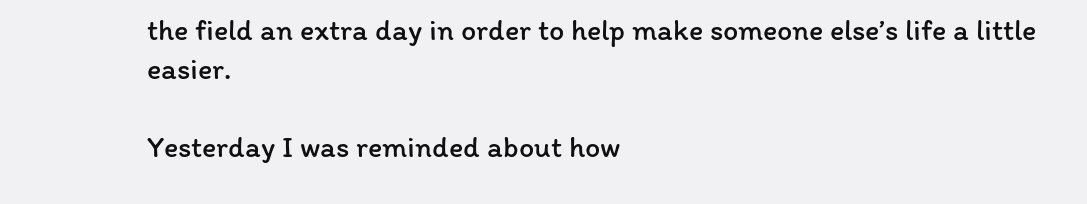the field an extra day in order to help make someone else’s life a little easier.

Yesterday I was reminded about how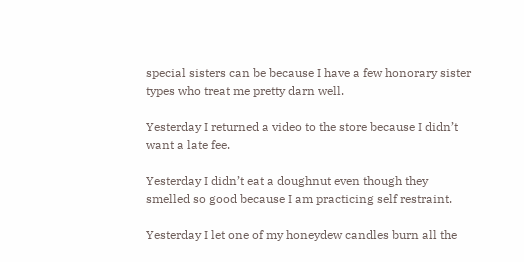special sisters can be because I have a few honorary sister types who treat me pretty darn well.

Yesterday I returned a video to the store because I didn’t want a late fee.

Yesterday I didn’t eat a doughnut even though they smelled so good because I am practicing self restraint.

Yesterday I let one of my honeydew candles burn all the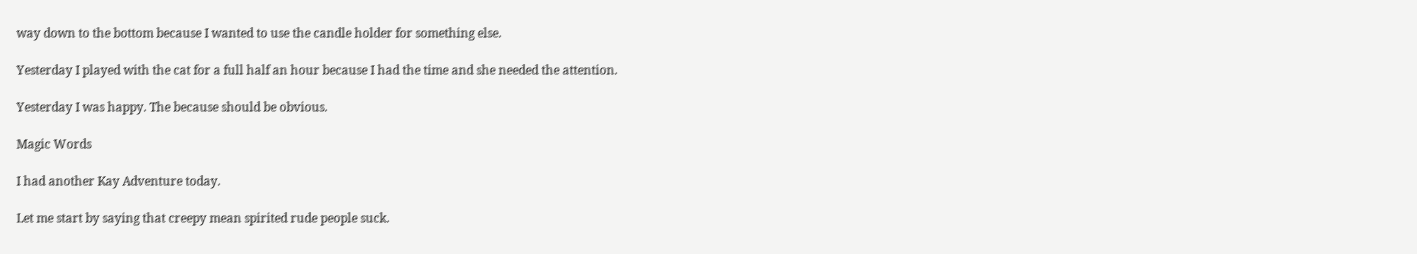way down to the bottom because I wanted to use the candle holder for something else.

Yesterday I played with the cat for a full half an hour because I had the time and she needed the attention.

Yesterday I was happy. The because should be obvious.

Magic Words

I had another Kay Adventure today.

Let me start by saying that creepy mean spirited rude people suck.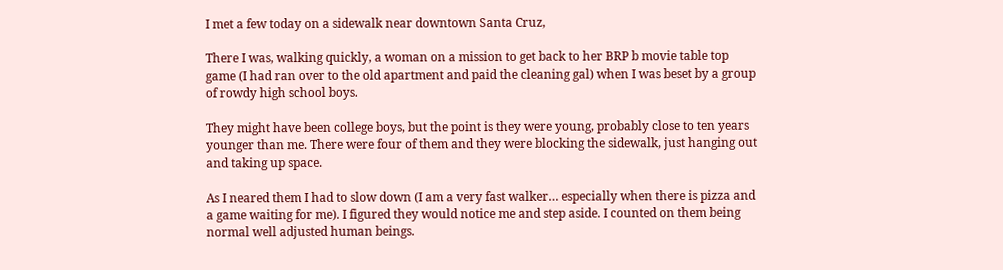I met a few today on a sidewalk near downtown Santa Cruz,

There I was, walking quickly, a woman on a mission to get back to her BRP b movie table top game (I had ran over to the old apartment and paid the cleaning gal) when I was beset by a group of rowdy high school boys.

They might have been college boys, but the point is they were young, probably close to ten years younger than me. There were four of them and they were blocking the sidewalk, just hanging out and taking up space.

As I neared them I had to slow down (I am a very fast walker… especially when there is pizza and a game waiting for me). I figured they would notice me and step aside. I counted on them being normal well adjusted human beings.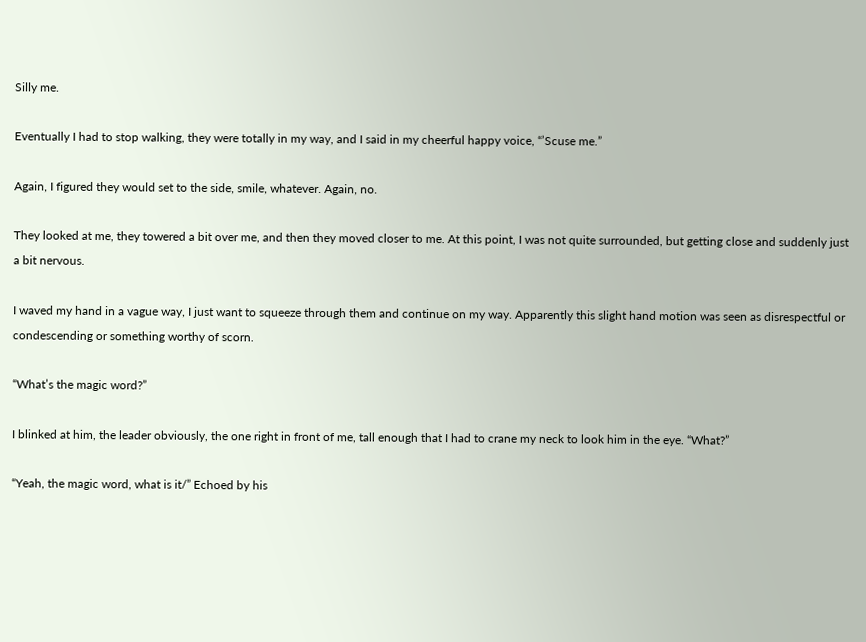Silly me.

Eventually I had to stop walking, they were totally in my way, and I said in my cheerful happy voice, “’Scuse me.”

Again, I figured they would set to the side, smile, whatever. Again, no.

They looked at me, they towered a bit over me, and then they moved closer to me. At this point, I was not quite surrounded, but getting close and suddenly just a bit nervous.

I waved my hand in a vague way, I just want to squeeze through them and continue on my way. Apparently this slight hand motion was seen as disrespectful or condescending or something worthy of scorn.

“What’s the magic word?”

I blinked at him, the leader obviously, the one right in front of me, tall enough that I had to crane my neck to look him in the eye. “What?”

“Yeah, the magic word, what is it/” Echoed by his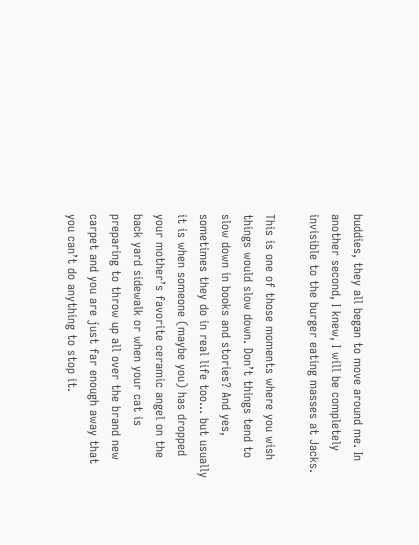buddies, they all began to move around me. In another second, I knew, I will be completely invisible to the burger eating masses at Jacks.

This is one of those moments where you wish things would slow down. Don’t things tend to slow down in books and stories? And yes, sometimes they do in real life too… but usually it is when someone (maybe you) has dropped your mother’s favorite ceramic angel on the back yard sidewalk or when your cat is preparing to throw up all over the brand new carpet and you are just far enough away that you can’t do anything to stop it.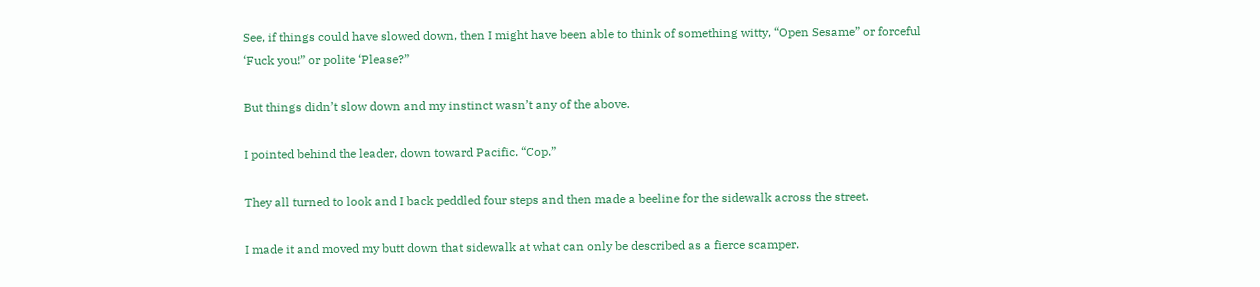See, if things could have slowed down, then I might have been able to think of something witty, “Open Sesame” or forceful ‘Fuck you!” or polite ‘Please?”

But things didn’t slow down and my instinct wasn’t any of the above.

I pointed behind the leader, down toward Pacific. “Cop.”

They all turned to look and I back peddled four steps and then made a beeline for the sidewalk across the street.

I made it and moved my butt down that sidewalk at what can only be described as a fierce scamper.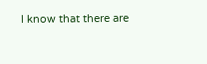I know that there are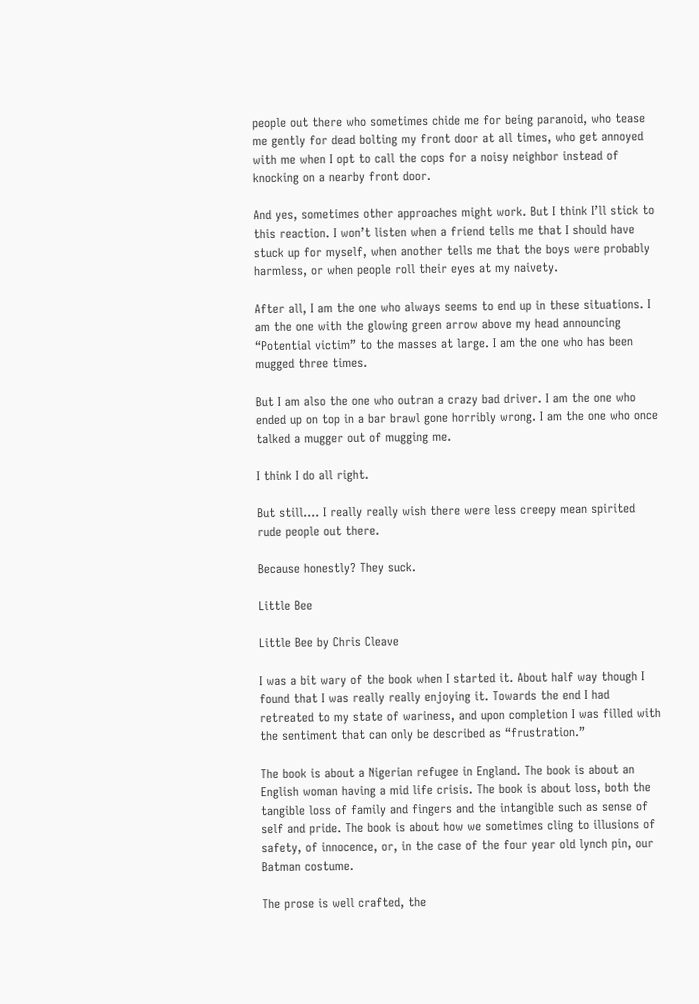people out there who sometimes chide me for being paranoid, who tease me gently for dead bolting my front door at all times, who get annoyed with me when I opt to call the cops for a noisy neighbor instead of knocking on a nearby front door.

And yes, sometimes other approaches might work. But I think I’ll stick to this reaction. I won’t listen when a friend tells me that I should have stuck up for myself, when another tells me that the boys were probably harmless, or when people roll their eyes at my naivety.

After all, I am the one who always seems to end up in these situations. I am the one with the glowing green arrow above my head announcing “Potential victim” to the masses at large. I am the one who has been mugged three times.

But I am also the one who outran a crazy bad driver. I am the one who ended up on top in a bar brawl gone horribly wrong. I am the one who once talked a mugger out of mugging me.

I think I do all right.

But still…. I really really wish there were less creepy mean spirited rude people out there.

Because honestly? They suck.

Little Bee

Little Bee by Chris Cleave

I was a bit wary of the book when I started it. About half way though I found that I was really really enjoying it. Towards the end I had retreated to my state of wariness, and upon completion I was filled with the sentiment that can only be described as “frustration.”

The book is about a Nigerian refugee in England. The book is about an English woman having a mid life crisis. The book is about loss, both the tangible loss of family and fingers and the intangible such as sense of self and pride. The book is about how we sometimes cling to illusions of safety, of innocence, or, in the case of the four year old lynch pin, our Batman costume.

The prose is well crafted, the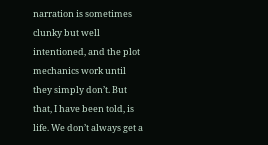narration is sometimes clunky but well intentioned, and the plot mechanics work until they simply don’t. But that, I have been told, is life. We don’t always get a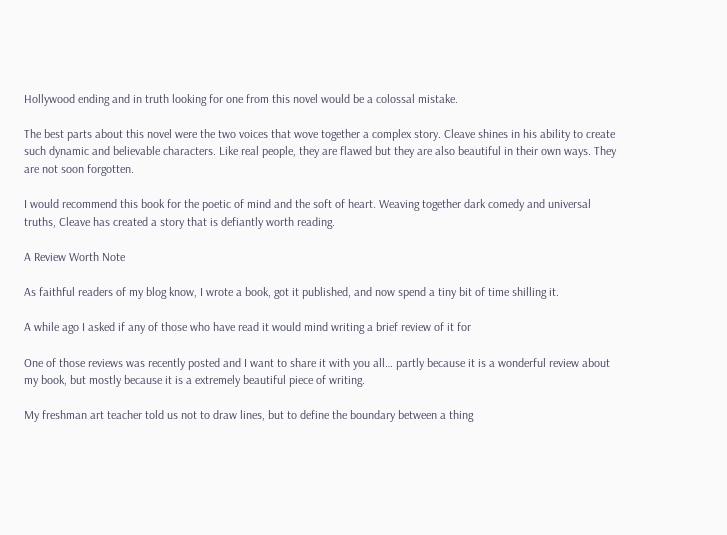Hollywood ending and in truth looking for one from this novel would be a colossal mistake.

The best parts about this novel were the two voices that wove together a complex story. Cleave shines in his ability to create such dynamic and believable characters. Like real people, they are flawed but they are also beautiful in their own ways. They are not soon forgotten.

I would recommend this book for the poetic of mind and the soft of heart. Weaving together dark comedy and universal truths, Cleave has created a story that is defiantly worth reading.

A Review Worth Note

As faithful readers of my blog know, I wrote a book, got it published, and now spend a tiny bit of time shilling it.

A while ago I asked if any of those who have read it would mind writing a brief review of it for

One of those reviews was recently posted and I want to share it with you all… partly because it is a wonderful review about my book, but mostly because it is a extremely beautiful piece of writing.

My freshman art teacher told us not to draw lines, but to define the boundary between a thing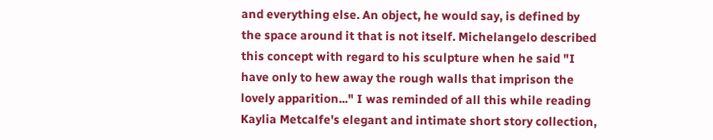and everything else. An object, he would say, is defined by the space around it that is not itself. Michelangelo described this concept with regard to his sculpture when he said "I have only to hew away the rough walls that imprison the lovely apparition..." I was reminded of all this while reading Kaylia Metcalfe's elegant and intimate short story collection,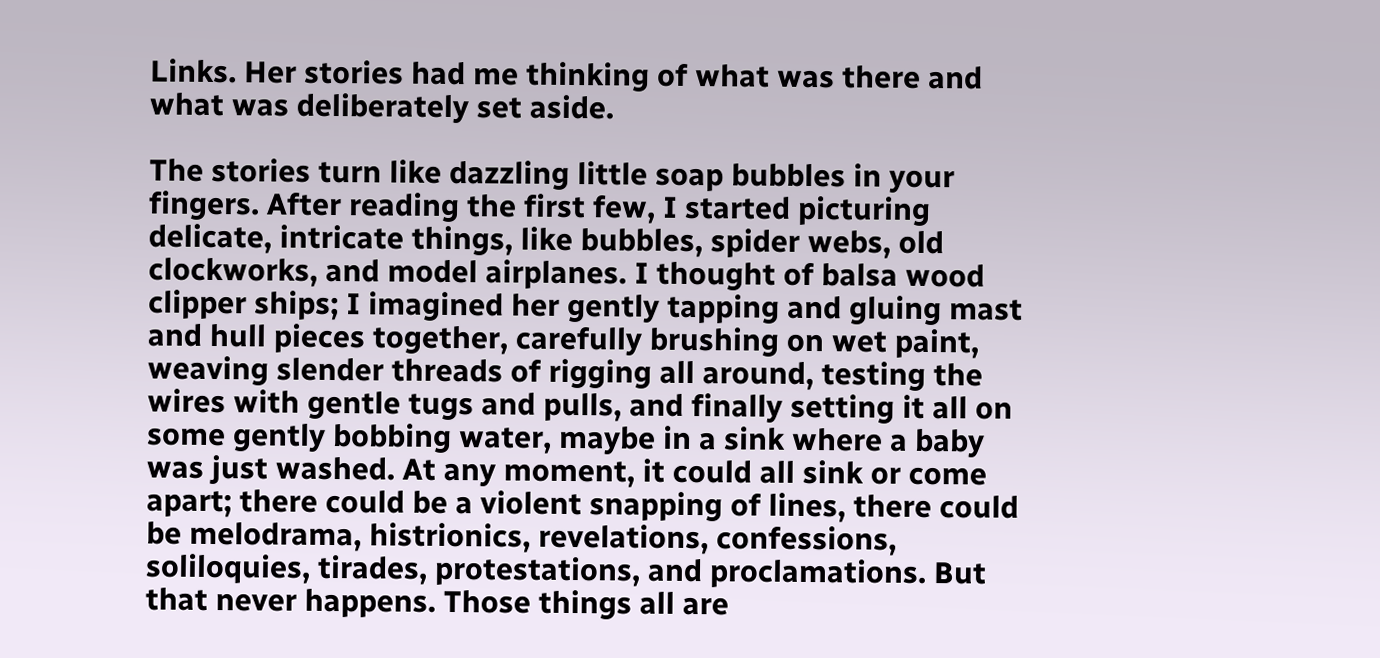Links. Her stories had me thinking of what was there and what was deliberately set aside.

The stories turn like dazzling little soap bubbles in your fingers. After reading the first few, I started picturing delicate, intricate things, like bubbles, spider webs, old clockworks, and model airplanes. I thought of balsa wood clipper ships; I imagined her gently tapping and gluing mast and hull pieces together, carefully brushing on wet paint, weaving slender threads of rigging all around, testing the wires with gentle tugs and pulls, and finally setting it all on some gently bobbing water, maybe in a sink where a baby was just washed. At any moment, it could all sink or come apart; there could be a violent snapping of lines, there could be melodrama, histrionics, revelations, confessions, soliloquies, tirades, protestations, and proclamations. But that never happens. Those things all are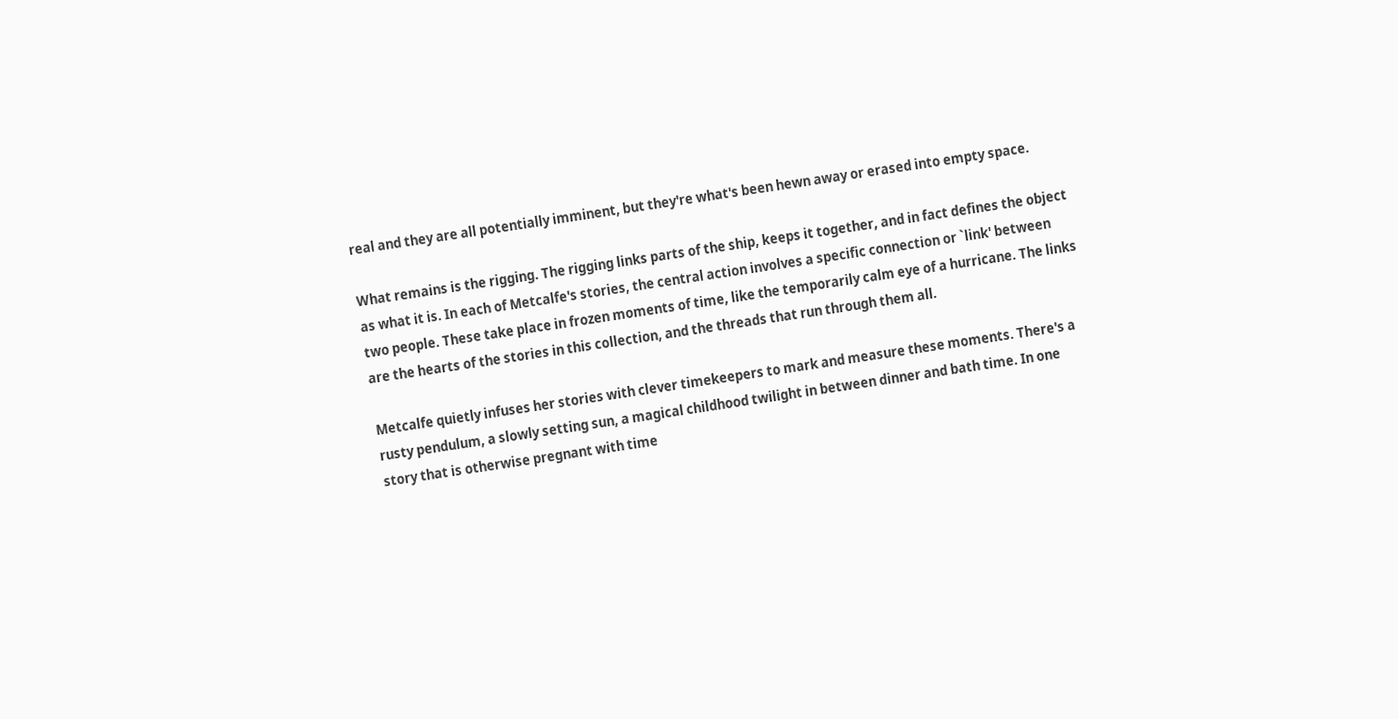real and they are all potentially imminent, but they're what's been hewn away or erased into empty space.

What remains is the rigging. The rigging links parts of the ship, keeps it together, and in fact defines the object as what it is. In each of Metcalfe's stories, the central action involves a specific connection or `link' between two people. These take place in frozen moments of time, like the temporarily calm eye of a hurricane. The links are the hearts of the stories in this collection, and the threads that run through them all.

Metcalfe quietly infuses her stories with clever timekeepers to mark and measure these moments. There's a rusty pendulum, a slowly setting sun, a magical childhood twilight in between dinner and bath time. In one story that is otherwise pregnant with time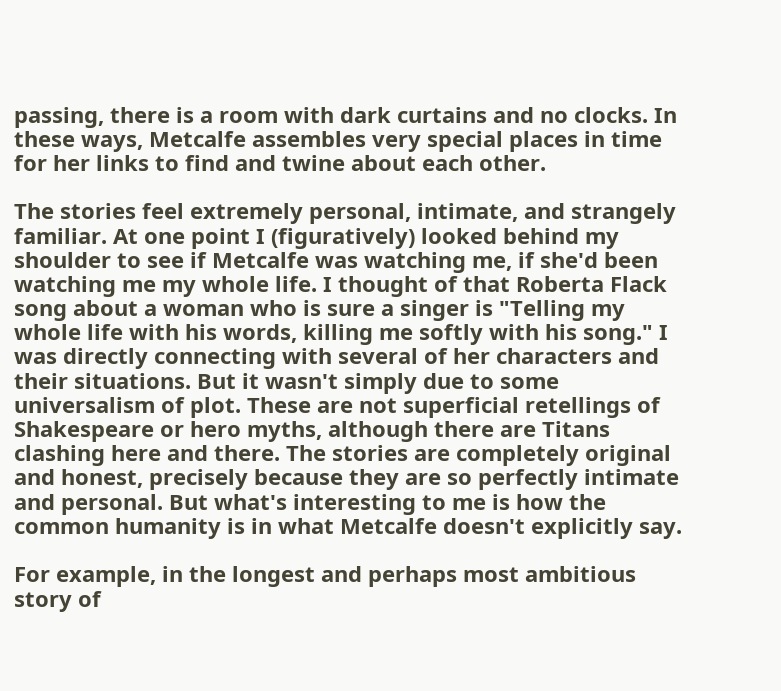passing, there is a room with dark curtains and no clocks. In these ways, Metcalfe assembles very special places in time for her links to find and twine about each other.

The stories feel extremely personal, intimate, and strangely familiar. At one point I (figuratively) looked behind my shoulder to see if Metcalfe was watching me, if she'd been watching me my whole life. I thought of that Roberta Flack song about a woman who is sure a singer is "Telling my whole life with his words, killing me softly with his song." I was directly connecting with several of her characters and their situations. But it wasn't simply due to some universalism of plot. These are not superficial retellings of Shakespeare or hero myths, although there are Titans clashing here and there. The stories are completely original and honest, precisely because they are so perfectly intimate and personal. But what's interesting to me is how the common humanity is in what Metcalfe doesn't explicitly say.

For example, in the longest and perhaps most ambitious story of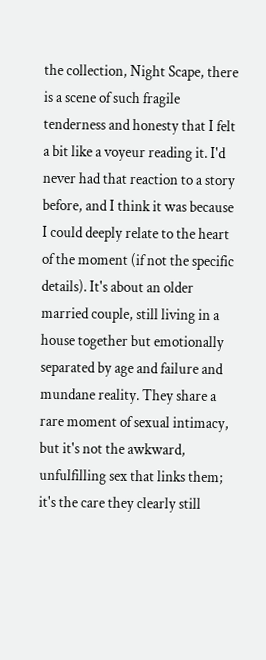the collection, Night Scape, there is a scene of such fragile tenderness and honesty that I felt a bit like a voyeur reading it. I'd never had that reaction to a story before, and I think it was because I could deeply relate to the heart of the moment (if not the specific details). It's about an older married couple, still living in a house together but emotionally separated by age and failure and mundane reality. They share a rare moment of sexual intimacy, but it's not the awkward, unfulfilling sex that links them; it's the care they clearly still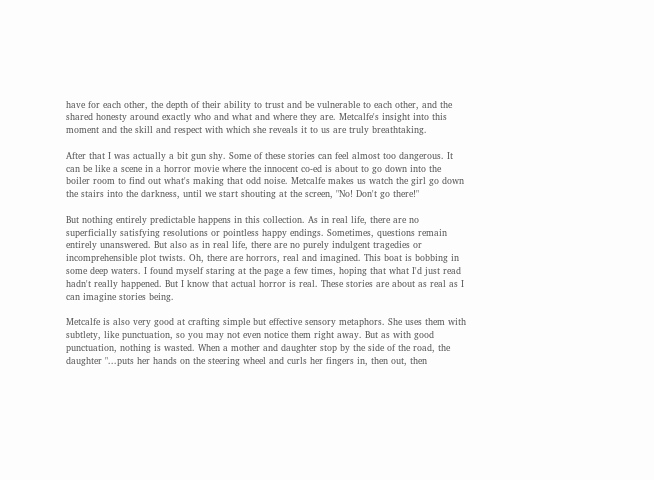have for each other, the depth of their ability to trust and be vulnerable to each other, and the shared honesty around exactly who and what and where they are. Metcalfe's insight into this moment and the skill and respect with which she reveals it to us are truly breathtaking.

After that I was actually a bit gun shy. Some of these stories can feel almost too dangerous. It can be like a scene in a horror movie where the innocent co-ed is about to go down into the boiler room to find out what's making that odd noise. Metcalfe makes us watch the girl go down the stairs into the darkness, until we start shouting at the screen, "No! Don't go there!"

But nothing entirely predictable happens in this collection. As in real life, there are no superficially satisfying resolutions or pointless happy endings. Sometimes, questions remain entirely unanswered. But also as in real life, there are no purely indulgent tragedies or incomprehensible plot twists. Oh, there are horrors, real and imagined. This boat is bobbing in some deep waters. I found myself staring at the page a few times, hoping that what I'd just read hadn't really happened. But I know that actual horror is real. These stories are about as real as I can imagine stories being.

Metcalfe is also very good at crafting simple but effective sensory metaphors. She uses them with subtlety, like punctuation, so you may not even notice them right away. But as with good punctuation, nothing is wasted. When a mother and daughter stop by the side of the road, the daughter "...puts her hands on the steering wheel and curls her fingers in, then out, then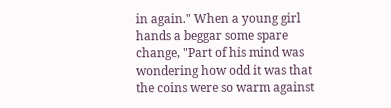in again." When a young girl hands a beggar some spare change, "Part of his mind was wondering how odd it was that the coins were so warm against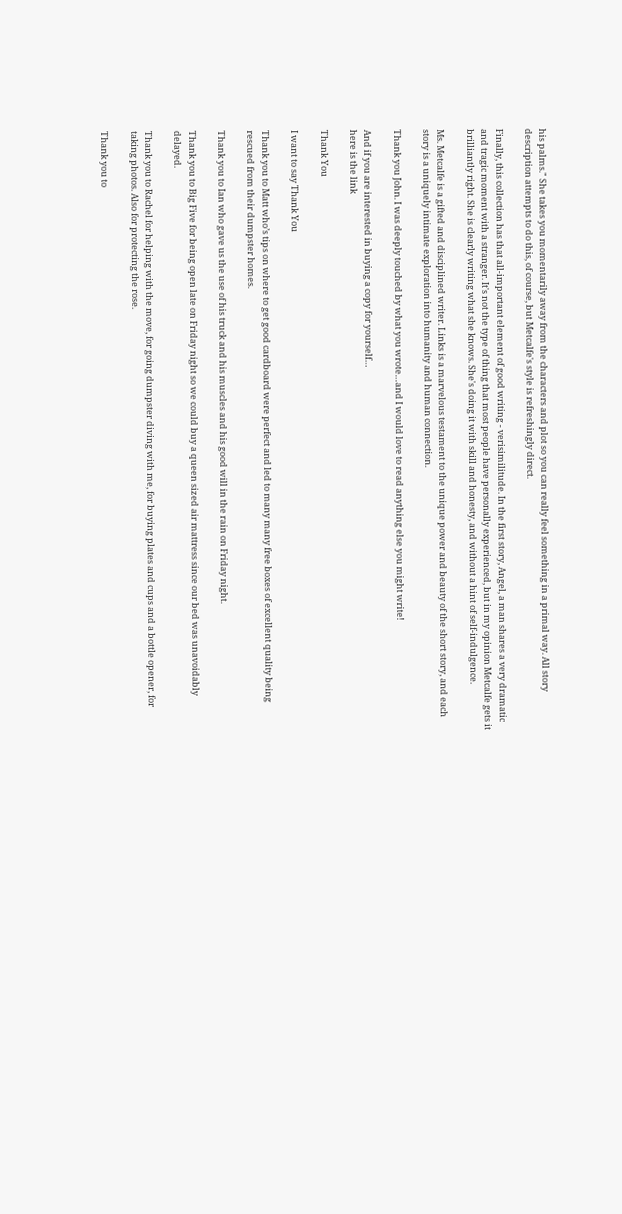his palms." She takes you momentarily away from the characters and plot so you can really feel something in a primal way. All story description attempts to do this, of course, but Metcalfe's style is refreshingly direct.

Finally, this collection has that all-important element of good writing - verisimilitude. In the first story, Angel, a man shares a very dramatic and tragic moment with a stranger. It's not the type of thing that most people have personally experienced, but in my opinion Metcalfe gets it brilliantly right. She is clearly writing what she knows. She's doing it with skill and honesty, and without a hint of self-indulgence.

Ms. Metcalfe is a gifted and disciplined writer. Links is a marvelous testament to the unique power and beauty of the short story, and each story is a uniquely intimate exploration into humanity and human connection.

Thank you John. I was deeply touched by what you wrote…and I would love to read anything else you might write!

And if you are interested in buying a copy for yourself…
here is the link

Thank You

I want to say Thank You

Thank you to Matt who’s tips on where to get good cardboard were perfect and led to many many free boxes of excellent quality being rescued from their dumpster homes.

Thank you to Ian who gave us the use of his truck and his muscles and his good will in the rain on Friday night.

Thank you to Big Five for being open late on Friday night so we could buy a queen sized air mattress since our bed was unavoidably delayed.

Thank you to Rachel for helping with the move, for going dumpster diving with me, for buying plates and cups and a bottle opener, for taking photos. Also for protecting the rose.

Thank you to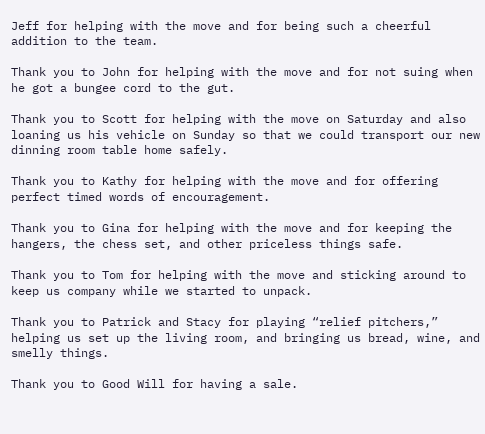Jeff for helping with the move and for being such a cheerful addition to the team.

Thank you to John for helping with the move and for not suing when he got a bungee cord to the gut.

Thank you to Scott for helping with the move on Saturday and also loaning us his vehicle on Sunday so that we could transport our new dinning room table home safely.

Thank you to Kathy for helping with the move and for offering perfect timed words of encouragement.

Thank you to Gina for helping with the move and for keeping the hangers, the chess set, and other priceless things safe.

Thank you to Tom for helping with the move and sticking around to keep us company while we started to unpack.

Thank you to Patrick and Stacy for playing “relief pitchers,” helping us set up the living room, and bringing us bread, wine, and smelly things.

Thank you to Good Will for having a sale.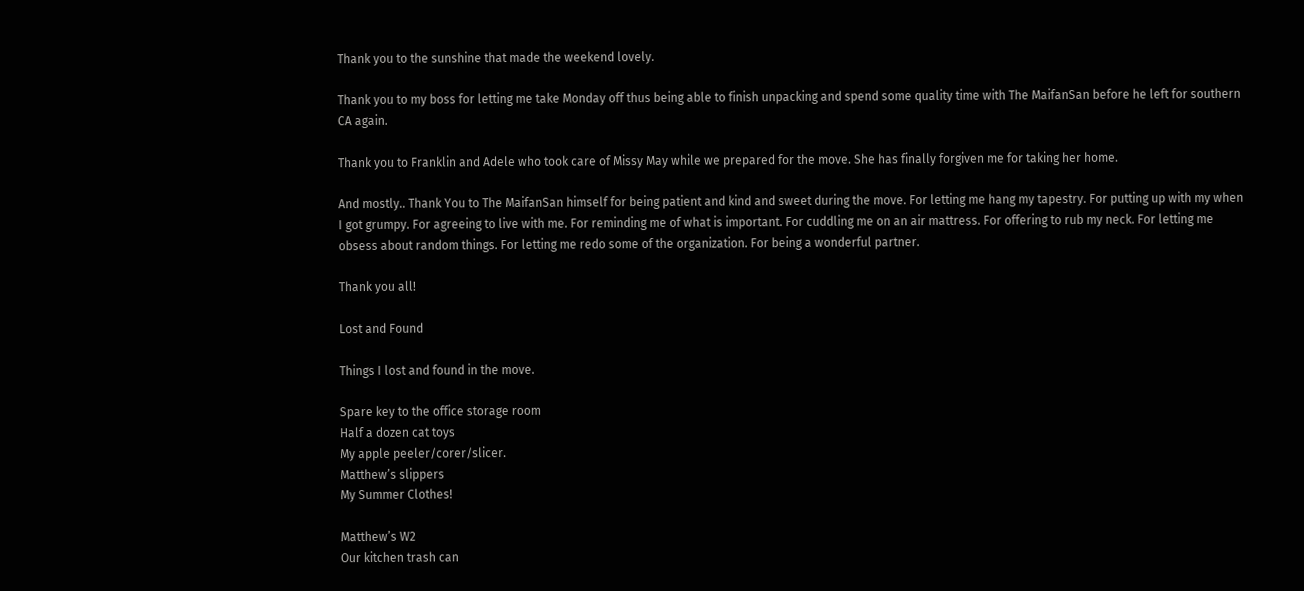Thank you to the sunshine that made the weekend lovely.

Thank you to my boss for letting me take Monday off thus being able to finish unpacking and spend some quality time with The MaifanSan before he left for southern CA again.

Thank you to Franklin and Adele who took care of Missy May while we prepared for the move. She has finally forgiven me for taking her home.

And mostly.. Thank You to The MaifanSan himself for being patient and kind and sweet during the move. For letting me hang my tapestry. For putting up with my when I got grumpy. For agreeing to live with me. For reminding me of what is important. For cuddling me on an air mattress. For offering to rub my neck. For letting me obsess about random things. For letting me redo some of the organization. For being a wonderful partner.

Thank you all!

Lost and Found

Things I lost and found in the move.

Spare key to the office storage room
Half a dozen cat toys
My apple peeler/corer/slicer.
Matthew’s slippers
My Summer Clothes!

Matthew’s W2
Our kitchen trash can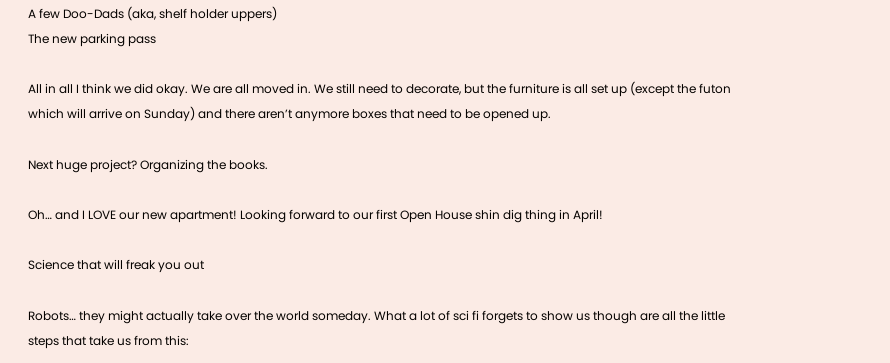A few Doo-Dads (aka, shelf holder uppers)
The new parking pass

All in all I think we did okay. We are all moved in. We still need to decorate, but the furniture is all set up (except the futon which will arrive on Sunday) and there aren’t anymore boxes that need to be opened up.

Next huge project? Organizing the books.

Oh… and I LOVE our new apartment! Looking forward to our first Open House shin dig thing in April!

Science that will freak you out

Robots… they might actually take over the world someday. What a lot of sci fi forgets to show us though are all the little steps that take us from this: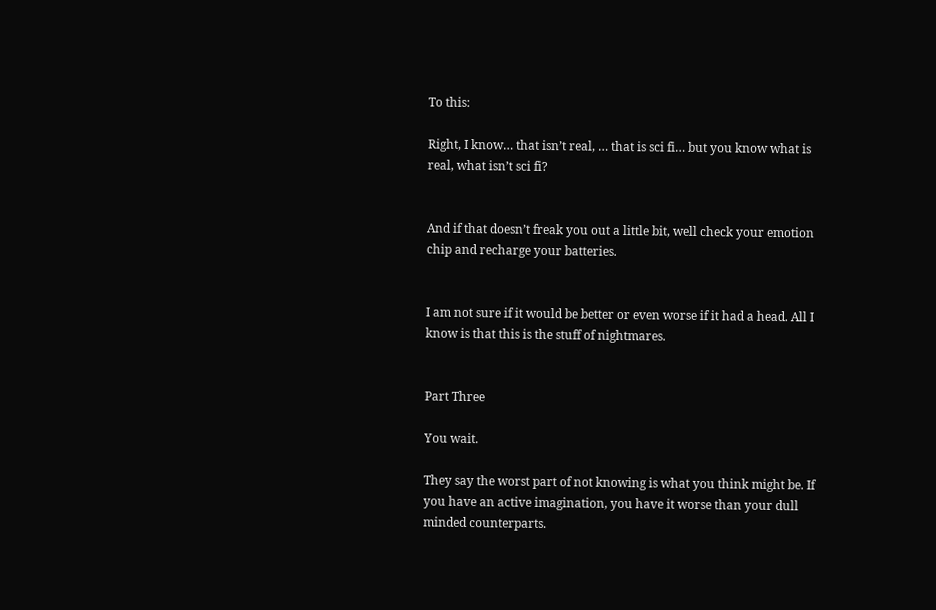To this:

Right, I know… that isn’t real, … that is sci fi… but you know what is real, what isn’t sci fi?


And if that doesn’t freak you out a little bit, well check your emotion chip and recharge your batteries.


I am not sure if it would be better or even worse if it had a head. All I know is that this is the stuff of nightmares.


Part Three

You wait.

They say the worst part of not knowing is what you think might be. If you have an active imagination, you have it worse than your dull minded counterparts.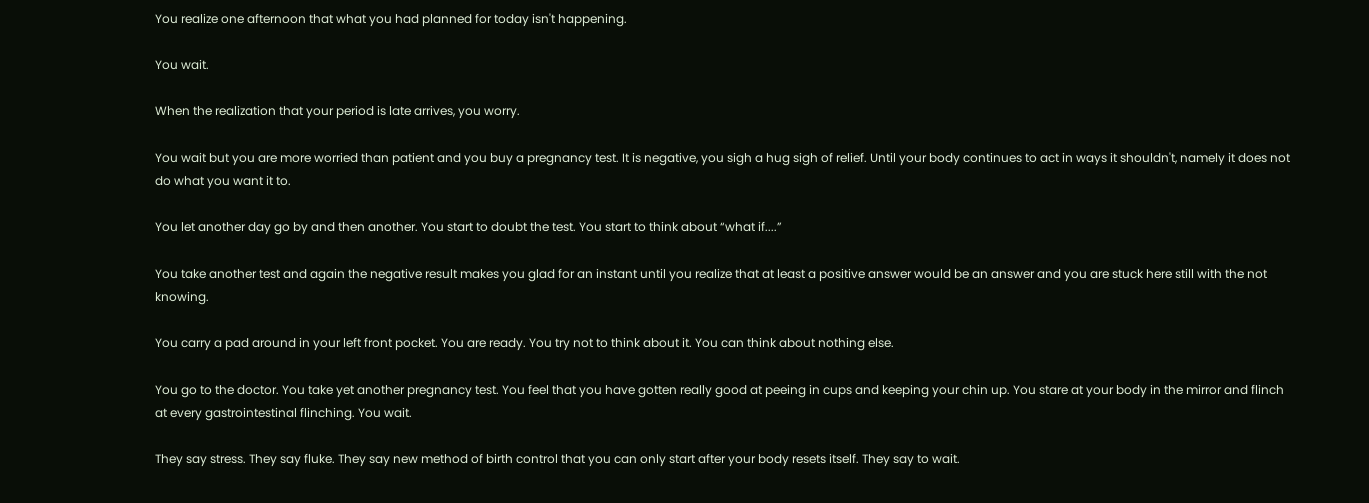You realize one afternoon that what you had planned for today isn't happening.

You wait.

When the realization that your period is late arrives, you worry.

You wait but you are more worried than patient and you buy a pregnancy test. It is negative, you sigh a hug sigh of relief. Until your body continues to act in ways it shouldn't, namely it does not do what you want it to.

You let another day go by and then another. You start to doubt the test. You start to think about “what if....”

You take another test and again the negative result makes you glad for an instant until you realize that at least a positive answer would be an answer and you are stuck here still with the not knowing.

You carry a pad around in your left front pocket. You are ready. You try not to think about it. You can think about nothing else.

You go to the doctor. You take yet another pregnancy test. You feel that you have gotten really good at peeing in cups and keeping your chin up. You stare at your body in the mirror and flinch at every gastrointestinal flinching. You wait.

They say stress. They say fluke. They say new method of birth control that you can only start after your body resets itself. They say to wait.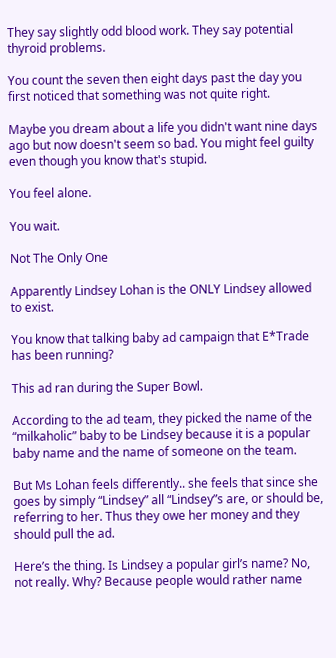They say slightly odd blood work. They say potential thyroid problems.

You count the seven then eight days past the day you first noticed that something was not quite right.

Maybe you dream about a life you didn't want nine days ago but now doesn't seem so bad. You might feel guilty even though you know that's stupid.

You feel alone.

You wait.

Not The Only One

Apparently Lindsey Lohan is the ONLY Lindsey allowed to exist.

You know that talking baby ad campaign that E*Trade has been running?

This ad ran during the Super Bowl.

According to the ad team, they picked the name of the “milkaholic” baby to be Lindsey because it is a popular baby name and the name of someone on the team.

But Ms Lohan feels differently.. she feels that since she goes by simply “Lindsey” all “Lindsey”s are, or should be, referring to her. Thus they owe her money and they should pull the ad.

Here’s the thing. Is Lindsey a popular girl’s name? No, not really. Why? Because people would rather name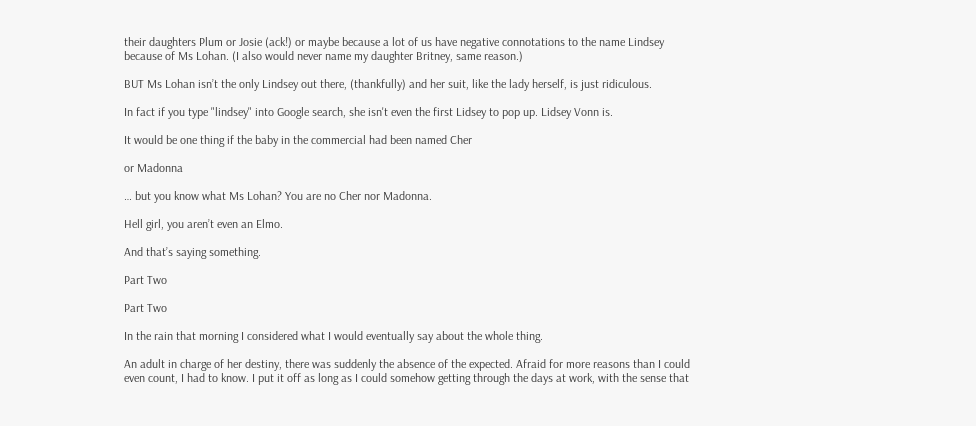their daughters Plum or Josie (ack!) or maybe because a lot of us have negative connotations to the name Lindsey because of Ms Lohan. (I also would never name my daughter Britney, same reason.)

BUT Ms Lohan isn’t the only Lindsey out there, (thankfully) and her suit, like the lady herself, is just ridiculous.

In fact if you type "lindsey" into Google search, she isn't even the first Lidsey to pop up. Lidsey Vonn is.

It would be one thing if the baby in the commercial had been named Cher

or Madonna

… but you know what Ms Lohan? You are no Cher nor Madonna.

Hell girl, you aren’t even an Elmo.

And that’s saying something.

Part Two

Part Two

In the rain that morning I considered what I would eventually say about the whole thing.

An adult in charge of her destiny, there was suddenly the absence of the expected. Afraid for more reasons than I could even count, I had to know. I put it off as long as I could somehow getting through the days at work, with the sense that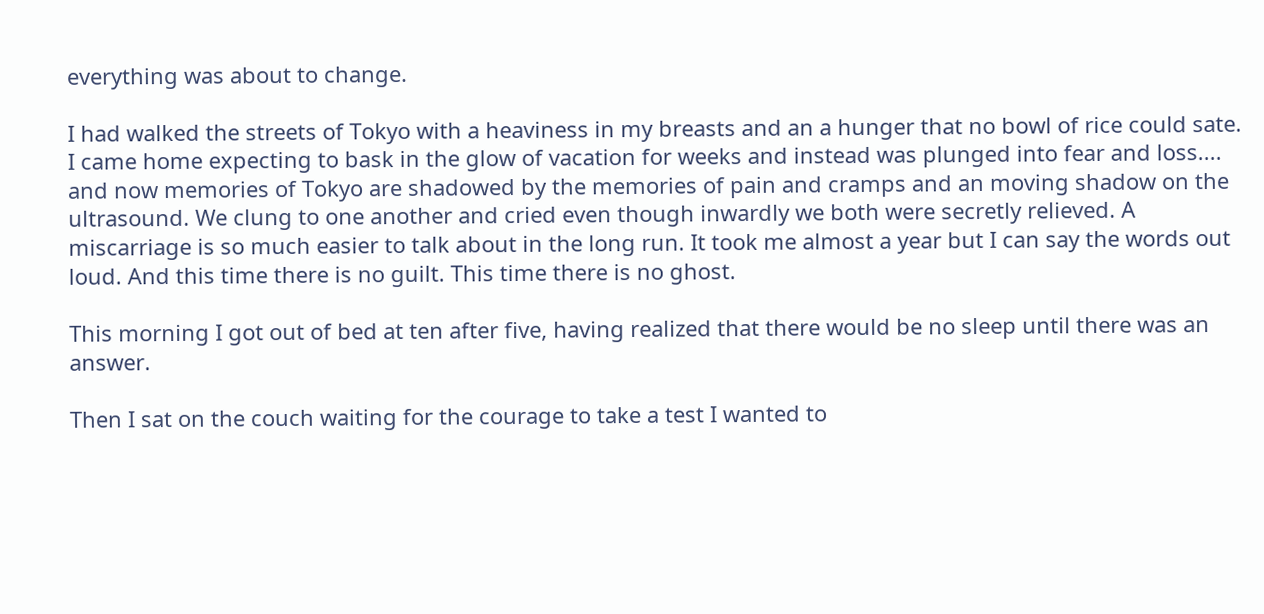everything was about to change.

I had walked the streets of Tokyo with a heaviness in my breasts and an a hunger that no bowl of rice could sate. I came home expecting to bask in the glow of vacation for weeks and instead was plunged into fear and loss.... and now memories of Tokyo are shadowed by the memories of pain and cramps and an moving shadow on the ultrasound. We clung to one another and cried even though inwardly we both were secretly relieved. A miscarriage is so much easier to talk about in the long run. It took me almost a year but I can say the words out loud. And this time there is no guilt. This time there is no ghost.

This morning I got out of bed at ten after five, having realized that there would be no sleep until there was an answer.

Then I sat on the couch waiting for the courage to take a test I wanted to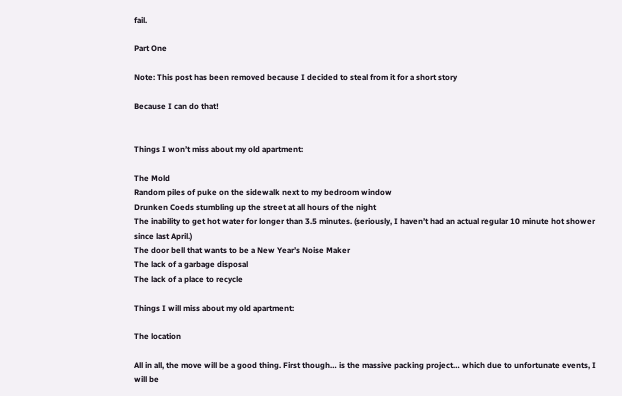fail.

Part One

Note: This post has been removed because I decided to steal from it for a short story

Because I can do that!


Things I won’t miss about my old apartment:

The Mold
Random piles of puke on the sidewalk next to my bedroom window
Drunken Coeds stumbling up the street at all hours of the night
The inability to get hot water for longer than 3.5 minutes. (seriously, I haven’t had an actual regular 10 minute hot shower since last April.)
The door bell that wants to be a New Year’s Noise Maker
The lack of a garbage disposal
The lack of a place to recycle

Things I will miss about my old apartment:

The location

All in all, the move will be a good thing. First though… is the massive packing project… which due to unfortunate events, I will be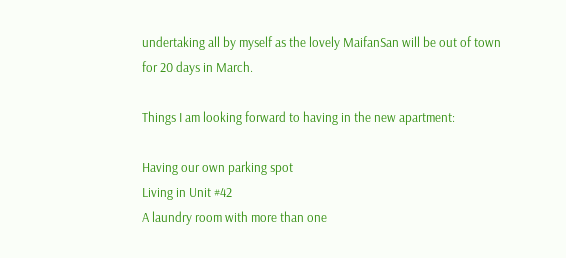undertaking all by myself as the lovely MaifanSan will be out of town for 20 days in March.

Things I am looking forward to having in the new apartment:

Having our own parking spot
Living in Unit #42
A laundry room with more than one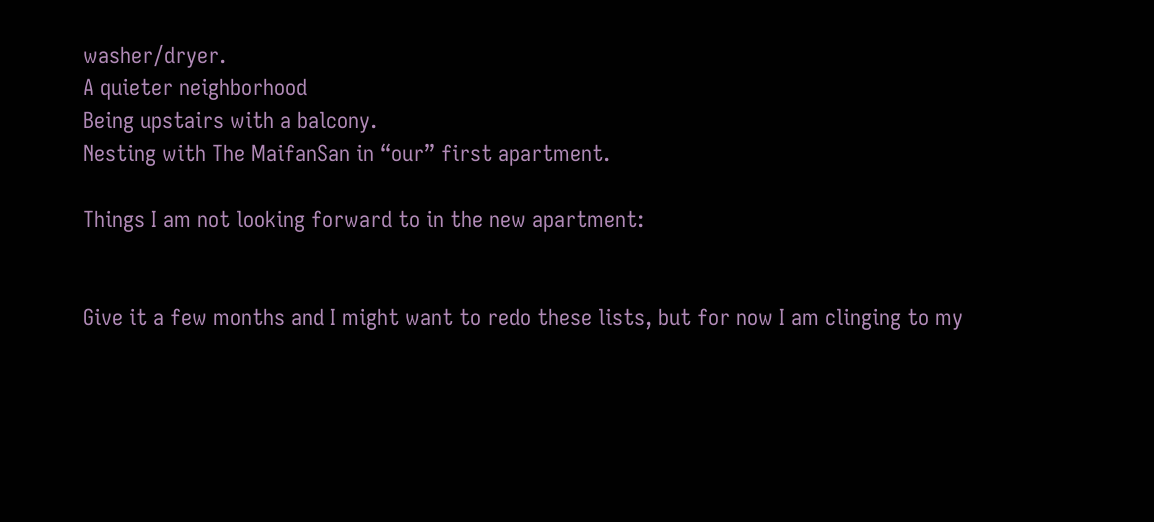washer/dryer.
A quieter neighborhood
Being upstairs with a balcony.
Nesting with The MaifanSan in “our” first apartment.

Things I am not looking forward to in the new apartment:


Give it a few months and I might want to redo these lists, but for now I am clinging to my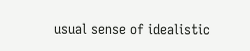usual sense of idealistic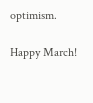optimism.

Happy March!